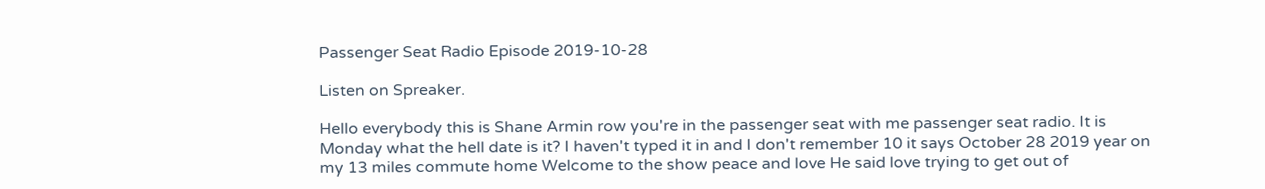Passenger Seat Radio Episode 2019-10-28

Listen on Spreaker.

Hello everybody this is Shane Armin row you're in the passenger seat with me passenger seat radio. It is Monday what the hell date is it? I haven't typed it in and I don't remember 10 it says October 28 2019 year on my 13 miles commute home Welcome to the show peace and love He said love trying to get out of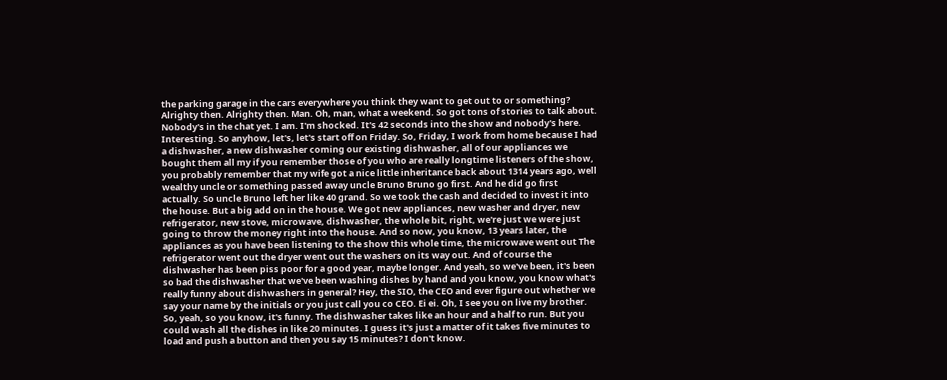the parking garage in the cars everywhere you think they want to get out to or something? Alrighty then. Alrighty then. Man. Oh, man, what a weekend. So got tons of stories to talk about. Nobody's in the chat yet. I am. I'm shocked. It's 42 seconds into the show and nobody's here. Interesting. So anyhow, let's, let's start off on Friday. So, Friday, I work from home because I had a dishwasher, a new dishwasher coming our existing dishwasher, all of our appliances we bought them all my if you remember those of you who are really longtime listeners of the show, you probably remember that my wife got a nice little inheritance back about 1314 years ago, well wealthy uncle or something passed away uncle Bruno Bruno go first. And he did go first actually. So uncle Bruno left her like 40 grand. So we took the cash and decided to invest it into the house. But a big add on in the house. We got new appliances, new washer and dryer, new refrigerator, new stove, microwave, dishwasher, the whole bit, right, we're just we were just going to throw the money right into the house. And so now, you know, 13 years later, the appliances as you have been listening to the show this whole time, the microwave went out The refrigerator went out the dryer went out the washers on its way out. And of course the dishwasher has been piss poor for a good year, maybe longer. And yeah, so we've been, it's been so bad the dishwasher that we've been washing dishes by hand and you know, you know what's really funny about dishwashers in general? Hey, the SIO, the CEO and ever figure out whether we say your name by the initials or you just call you co CEO. Ei ei. Oh, I see you on live my brother. So, yeah, so you know, it's funny. The dishwasher takes like an hour and a half to run. But you could wash all the dishes in like 20 minutes. I guess it's just a matter of it takes five minutes to load and push a button and then you say 15 minutes? I don't know.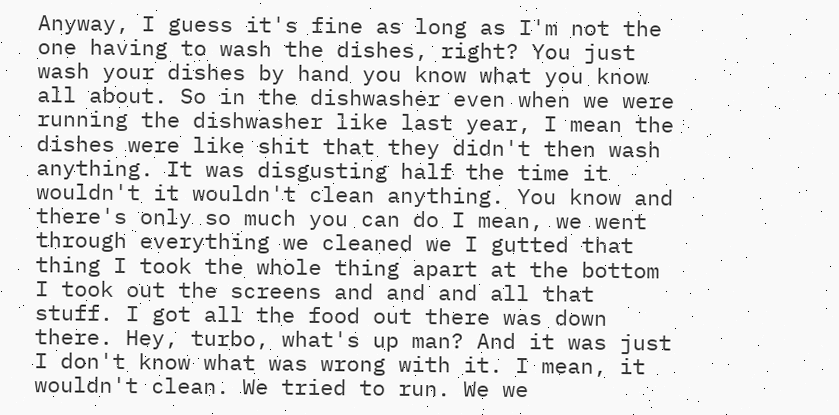Anyway, I guess it's fine as long as I'm not the one having to wash the dishes, right? You just wash your dishes by hand you know what you know all about. So in the dishwasher even when we were running the dishwasher like last year, I mean the dishes were like shit that they didn't then wash anything. It was disgusting half the time it wouldn't it wouldn't clean anything. You know and there's only so much you can do I mean, we went through everything we cleaned we I gutted that thing I took the whole thing apart at the bottom I took out the screens and and and all that stuff. I got all the food out there was down there. Hey, turbo, what's up man? And it was just I don't know what was wrong with it. I mean, it wouldn't clean. We tried to run. We we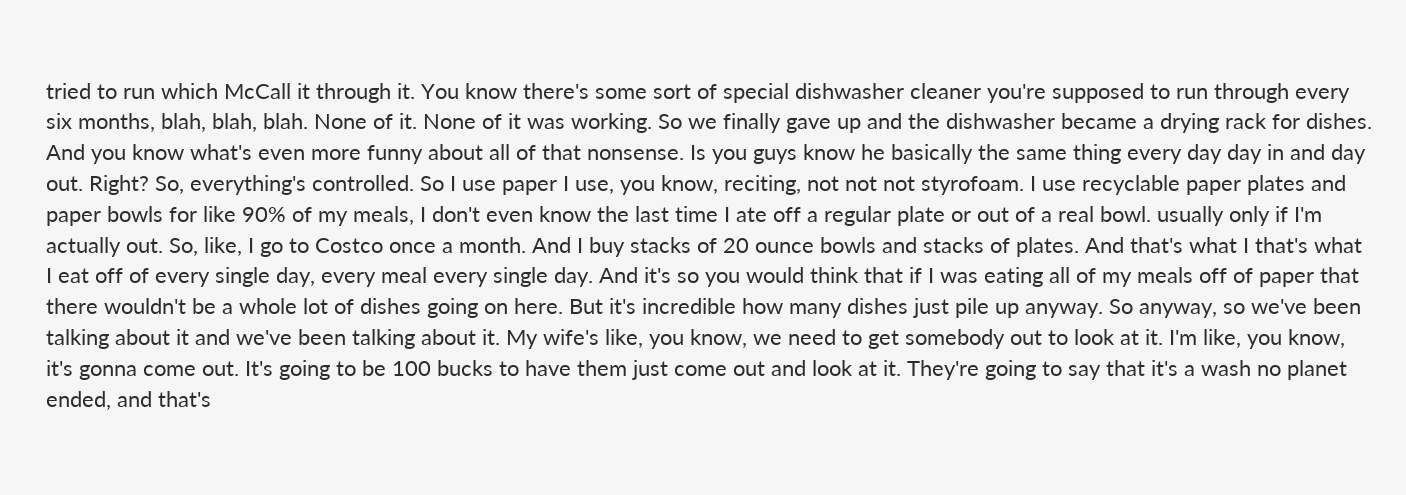tried to run which McCall it through it. You know there's some sort of special dishwasher cleaner you're supposed to run through every six months, blah, blah, blah. None of it. None of it was working. So we finally gave up and the dishwasher became a drying rack for dishes. And you know what's even more funny about all of that nonsense. Is you guys know he basically the same thing every day day in and day out. Right? So, everything's controlled. So I use paper I use, you know, reciting, not not not styrofoam. I use recyclable paper plates and paper bowls for like 90% of my meals, I don't even know the last time I ate off a regular plate or out of a real bowl. usually only if I'm actually out. So, like, I go to Costco once a month. And I buy stacks of 20 ounce bowls and stacks of plates. And that's what I that's what I eat off of every single day, every meal every single day. And it's so you would think that if I was eating all of my meals off of paper that there wouldn't be a whole lot of dishes going on here. But it's incredible how many dishes just pile up anyway. So anyway, so we've been talking about it and we've been talking about it. My wife's like, you know, we need to get somebody out to look at it. I'm like, you know, it's gonna come out. It's going to be 100 bucks to have them just come out and look at it. They're going to say that it's a wash no planet ended, and that's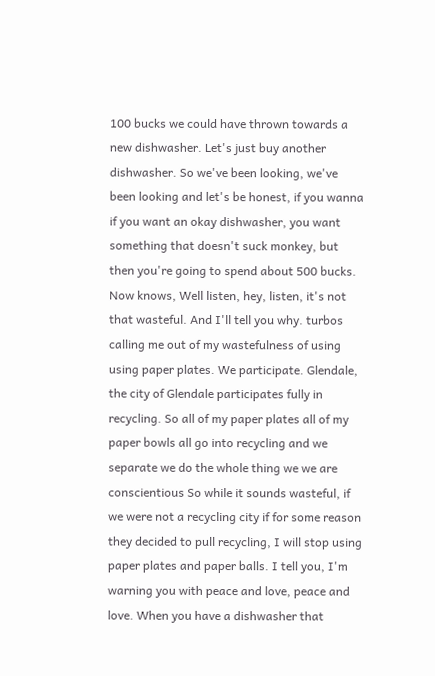100 bucks we could have thrown towards a new dishwasher. Let's just buy another dishwasher. So we've been looking, we've been looking and let's be honest, if you wanna if you want an okay dishwasher, you want something that doesn't suck monkey, but then you're going to spend about 500 bucks. Now knows, Well listen, hey, listen, it's not that wasteful. And I'll tell you why. turbos calling me out of my wastefulness of using using paper plates. We participate. Glendale, the city of Glendale participates fully in recycling. So all of my paper plates all of my paper bowls all go into recycling and we separate we do the whole thing we we are conscientious So while it sounds wasteful, if we were not a recycling city if for some reason they decided to pull recycling, I will stop using paper plates and paper balls. I tell you, I'm warning you with peace and love, peace and love. When you have a dishwasher that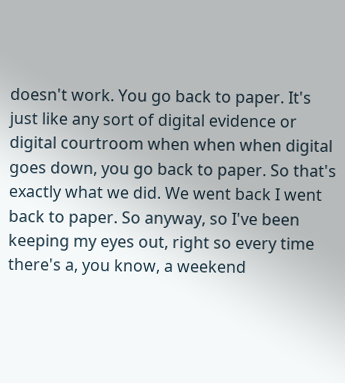doesn't work. You go back to paper. It's just like any sort of digital evidence or digital courtroom when when when digital goes down, you go back to paper. So that's exactly what we did. We went back I went back to paper. So anyway, so I've been keeping my eyes out, right so every time there's a, you know, a weekend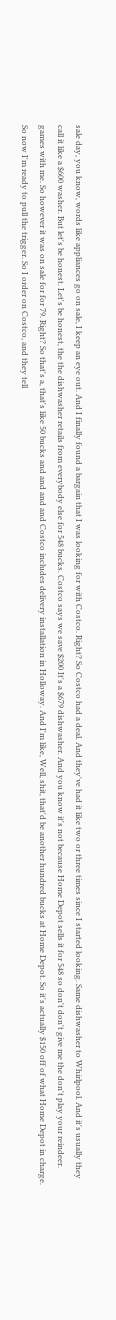sale day, you know, words like appliances go on sale, I keep an eye out. And I finally found a bargain that I was looking for with Costco. Right? So Costco had a deal. And they've had it like two or three times since I started looking. Same dishwasher to Whirlpool. And it's usually they call it like a $600 washer. But let's be honest. Let's be honest, the the dishwasher retails from everybody else for 548 bucks. Costco says we save $200 It's a $679 dishwasher. And you know it's not because Home Depot sells it for 548 so don't don't give me the don't play your reindeer. games with me. So however it was on sale for for 79. Right? So that's a, that's like 50 bucks and and and and Costco includes delivery installation in Holloway. And I'm like, Well, shit, that'd be another hundred bucks at Home Depot. So it's actually $150 off of what Home Depot in charge. So now I'm ready to pull the trigger. So I order on Costco, and they tell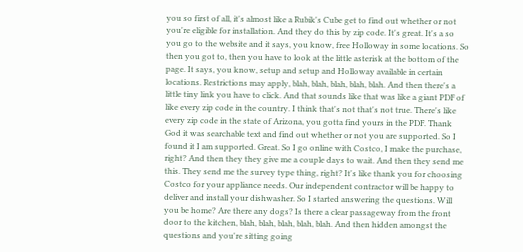you so first of all, it's almost like a Rubik's Cube get to find out whether or not you're eligible for installation. And they do this by zip code. It's great. It's a so you go to the website and it says, you know, free Holloway in some locations. So then you got to, then you have to look at the little asterisk at the bottom of the page. It says, you know, setup and setup and Holloway available in certain locations. Restrictions may apply, blah, blah, blah, blah, blah. And then there's a little tiny link you have to click. And that sounds like that was like a giant PDF of like every zip code in the country. I think that's not that's not true. There's like every zip code in the state of Arizona, you gotta find yours in the PDF. Thank God it was searchable text and find out whether or not you are supported. So I found it I am supported. Great. So I go online with Costco, I make the purchase, right? And then they they give me a couple days to wait. And then they send me this. They send me the survey type thing, right? It's like thank you for choosing Costco for your appliance needs. Our independent contractor will be happy to deliver and install your dishwasher. So I started answering the questions. Will you be home? Are there any dogs? Is there a clear passageway from the front door to the kitchen, blah, blah, blah, blah, blah. And then hidden amongst the questions and you're sitting going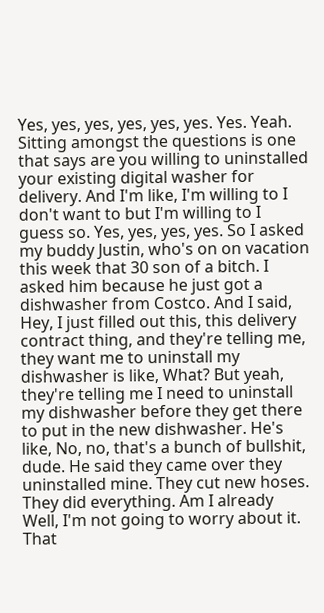Yes, yes, yes, yes, yes, yes. Yes. Yeah. Sitting amongst the questions is one that says are you willing to uninstalled your existing digital washer for delivery. And I'm like, I'm willing to I don't want to but I'm willing to I guess so. Yes, yes, yes, yes. So I asked my buddy Justin, who's on on vacation this week that 30 son of a bitch. I asked him because he just got a dishwasher from Costco. And I said, Hey, I just filled out this, this delivery contract thing, and they're telling me, they want me to uninstall my dishwasher is like, What? But yeah, they're telling me I need to uninstall my dishwasher before they get there to put in the new dishwasher. He's like, No, no, that's a bunch of bullshit, dude. He said they came over they uninstalled mine. They cut new hoses. They did everything. Am I already Well, I'm not going to worry about it. That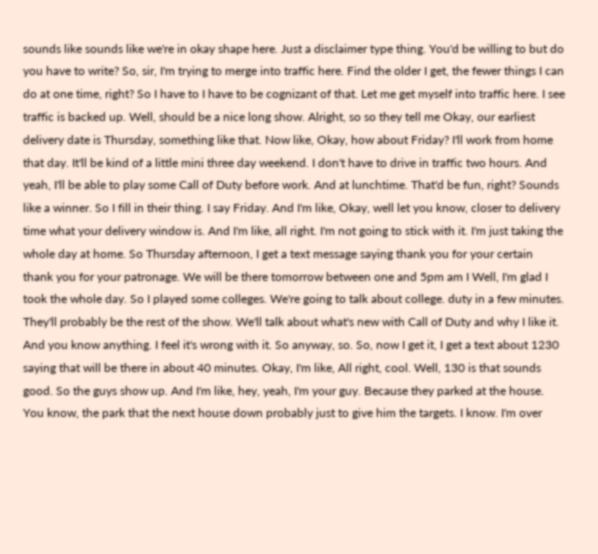sounds like sounds like we're in okay shape here. Just a disclaimer type thing. You'd be willing to but do you have to write? So, sir, I'm trying to merge into traffic here. Find the older I get, the fewer things I can do at one time, right? So I have to I have to be cognizant of that. Let me get myself into traffic here. I see traffic is backed up. Well, should be a nice long show. Alright, so so they tell me Okay, our earliest delivery date is Thursday, something like that. Now like, Okay, how about Friday? I'll work from home that day. It'll be kind of a little mini three day weekend. I don't have to drive in traffic two hours. And yeah, I'll be able to play some Call of Duty before work. And at lunchtime. That'd be fun, right? Sounds like a winner. So I fill in their thing. I say Friday. And I'm like, Okay, well let you know, closer to delivery time what your delivery window is. And I'm like, all right. I'm not going to stick with it. I'm just taking the whole day at home. So Thursday afternoon, I get a text message saying thank you for your certain thank you for your patronage. We will be there tomorrow between one and 5pm am I Well, I'm glad I took the whole day. So I played some colleges. We're going to talk about college. duty in a few minutes. They'll probably be the rest of the show. We'll talk about what's new with Call of Duty and why I like it. And you know anything. I feel it's wrong with it. So anyway, so. So, now I get it, I get a text about 1230 saying that will be there in about 40 minutes. Okay, I'm like, All right, cool. Well, 130 is that sounds good. So the guys show up. And I'm like, hey, yeah, I'm your guy. Because they parked at the house. You know, the park that the next house down probably just to give him the targets. I know. I'm over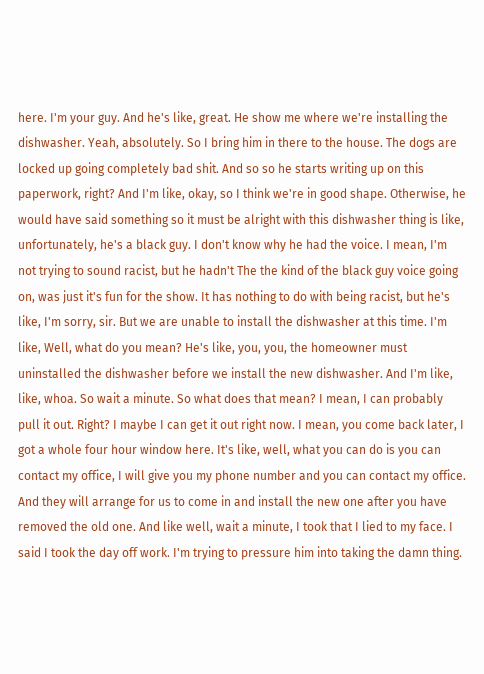here. I'm your guy. And he's like, great. He show me where we're installing the dishwasher. Yeah, absolutely. So I bring him in there to the house. The dogs are locked up going completely bad shit. And so so he starts writing up on this paperwork, right? And I'm like, okay, so I think we're in good shape. Otherwise, he would have said something so it must be alright with this dishwasher thing is like, unfortunately, he's a black guy. I don't know why he had the voice. I mean, I'm not trying to sound racist, but he hadn't The the kind of the black guy voice going on, was just it's fun for the show. It has nothing to do with being racist, but he's like, I'm sorry, sir. But we are unable to install the dishwasher at this time. I'm like, Well, what do you mean? He's like, you, you, the homeowner must uninstalled the dishwasher before we install the new dishwasher. And I'm like, like, whoa. So wait a minute. So what does that mean? I mean, I can probably pull it out. Right? I maybe I can get it out right now. I mean, you come back later, I got a whole four hour window here. It's like, well, what you can do is you can contact my office, I will give you my phone number and you can contact my office. And they will arrange for us to come in and install the new one after you have removed the old one. And like well, wait a minute, I took that I lied to my face. I said I took the day off work. I'm trying to pressure him into taking the damn thing.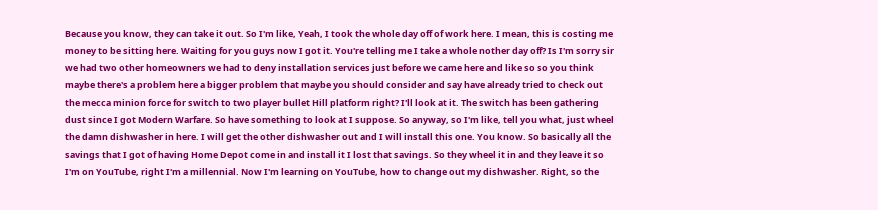Because you know, they can take it out. So I'm like, Yeah, I took the whole day off of work here. I mean, this is costing me money to be sitting here. Waiting for you guys now I got it. You're telling me I take a whole nother day off? Is I'm sorry sir we had two other homeowners we had to deny installation services just before we came here and like so so you think maybe there's a problem here a bigger problem that maybe you should consider and say have already tried to check out the mecca minion force for switch to two player bullet Hill platform right? I'll look at it. The switch has been gathering dust since I got Modern Warfare. So have something to look at I suppose. So anyway, so I'm like, tell you what, just wheel the damn dishwasher in here. I will get the other dishwasher out and I will install this one. You know. So basically all the savings that I got of having Home Depot come in and install it I lost that savings. So they wheel it in and they leave it so I'm on YouTube, right I'm a millennial. Now I'm learning on YouTube, how to change out my dishwasher. Right, so the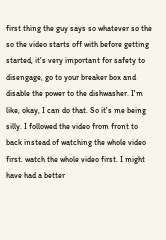first thing the guy says so whatever so the so the video starts off with before getting started, it's very important for safety to disengage, go to your breaker box and disable the power to the dishwasher. I'm like, okay, I can do that. So it's me being silly. I followed the video from front to back instead of watching the whole video first. watch the whole video first. I might have had a better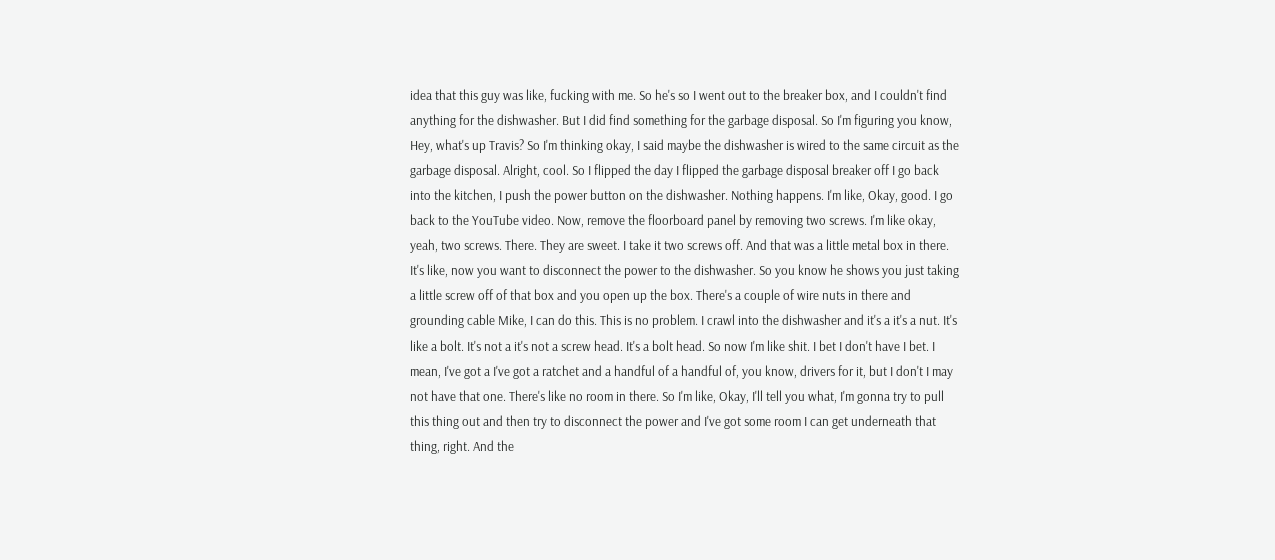idea that this guy was like, fucking with me. So he's so I went out to the breaker box, and I couldn't find anything for the dishwasher. But I did find something for the garbage disposal. So I'm figuring you know, Hey, what's up Travis? So I'm thinking okay, I said maybe the dishwasher is wired to the same circuit as the garbage disposal. Alright, cool. So I flipped the day I flipped the garbage disposal breaker off I go back into the kitchen, I push the power button on the dishwasher. Nothing happens. I'm like, Okay, good. I go back to the YouTube video. Now, remove the floorboard panel by removing two screws. I'm like okay, yeah, two screws. There. They are sweet. I take it two screws off. And that was a little metal box in there. It's like, now you want to disconnect the power to the dishwasher. So you know he shows you just taking a little screw off of that box and you open up the box. There's a couple of wire nuts in there and grounding cable Mike, I can do this. This is no problem. I crawl into the dishwasher and it's a it's a nut. It's like a bolt. It's not a it's not a screw head. It's a bolt head. So now I'm like shit. I bet I don't have I bet. I mean, I've got a I've got a ratchet and a handful of a handful of, you know, drivers for it, but I don't I may not have that one. There's like no room in there. So I'm like, Okay, I'll tell you what, I'm gonna try to pull this thing out and then try to disconnect the power and I've got some room I can get underneath that thing, right. And the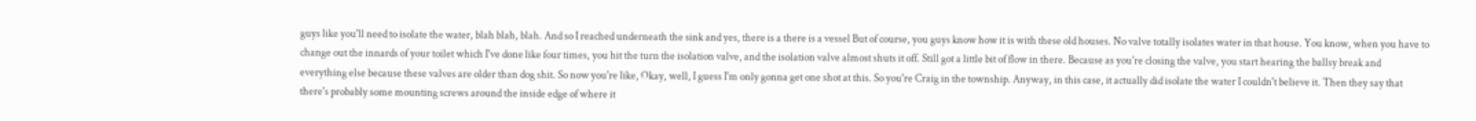guys like you'll need to isolate the water, blah blah, blah. And so I reached underneath the sink and yes, there is a there is a vessel But of course, you guys know how it is with these old houses. No valve totally isolates water in that house. You know, when you have to change out the innards of your toilet which I've done like four times, you hit the turn the isolation valve, and the isolation valve almost shuts it off. Still got a little bit of flow in there. Because as you're closing the valve, you start hearing the ballsy break and everything else because these valves are older than dog shit. So now you're like, Okay, well, I guess I'm only gonna get one shot at this. So you're Craig in the township. Anyway, in this case, it actually did isolate the water I couldn't believe it. Then they say that there's probably some mounting screws around the inside edge of where it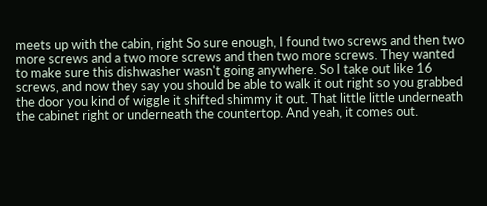meets up with the cabin, right So sure enough, I found two screws and then two more screws and a two more screws and then two more screws. They wanted to make sure this dishwasher wasn't going anywhere. So I take out like 16 screws, and now they say you should be able to walk it out right so you grabbed the door you kind of wiggle it shifted shimmy it out. That little little underneath the cabinet right or underneath the countertop. And yeah, it comes out.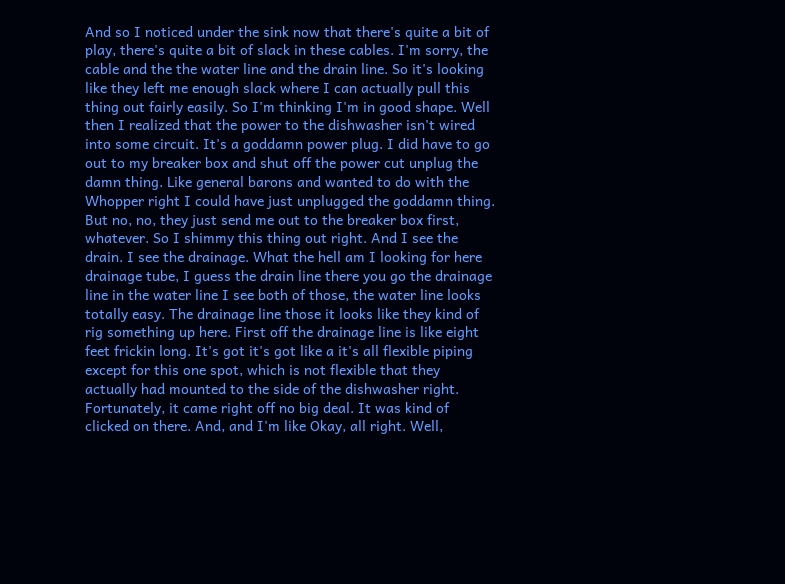And so I noticed under the sink now that there's quite a bit of play, there's quite a bit of slack in these cables. I'm sorry, the cable and the the water line and the drain line. So it's looking like they left me enough slack where I can actually pull this thing out fairly easily. So I'm thinking I'm in good shape. Well then I realized that the power to the dishwasher isn't wired into some circuit. It's a goddamn power plug. I did have to go out to my breaker box and shut off the power cut unplug the damn thing. Like general barons and wanted to do with the Whopper right I could have just unplugged the goddamn thing. But no, no, they just send me out to the breaker box first, whatever. So I shimmy this thing out right. And I see the drain. I see the drainage. What the hell am I looking for here drainage tube, I guess the drain line there you go the drainage line in the water line I see both of those, the water line looks totally easy. The drainage line those it looks like they kind of rig something up here. First off the drainage line is like eight feet frickin long. It's got it's got like a it's all flexible piping except for this one spot, which is not flexible that they actually had mounted to the side of the dishwasher right. Fortunately, it came right off no big deal. It was kind of clicked on there. And, and I'm like Okay, all right. Well,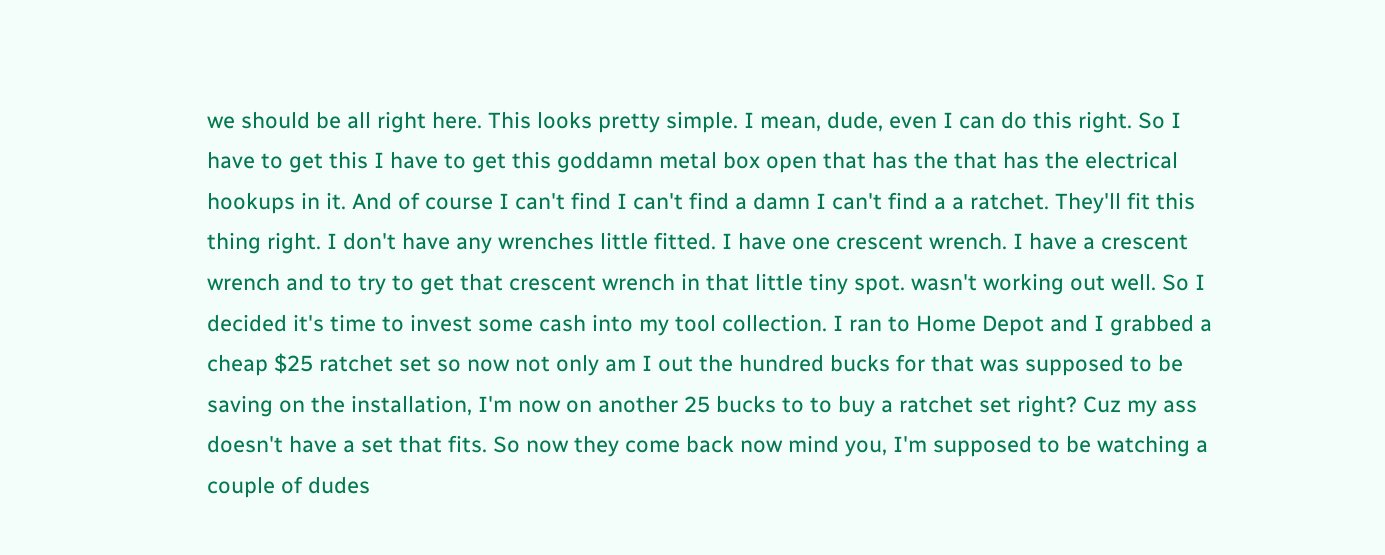we should be all right here. This looks pretty simple. I mean, dude, even I can do this right. So I have to get this I have to get this goddamn metal box open that has the that has the electrical hookups in it. And of course I can't find I can't find a damn I can't find a a ratchet. They'll fit this thing right. I don't have any wrenches little fitted. I have one crescent wrench. I have a crescent wrench and to try to get that crescent wrench in that little tiny spot. wasn't working out well. So I decided it's time to invest some cash into my tool collection. I ran to Home Depot and I grabbed a cheap $25 ratchet set so now not only am I out the hundred bucks for that was supposed to be saving on the installation, I'm now on another 25 bucks to to buy a ratchet set right? Cuz my ass doesn't have a set that fits. So now they come back now mind you, I'm supposed to be watching a couple of dudes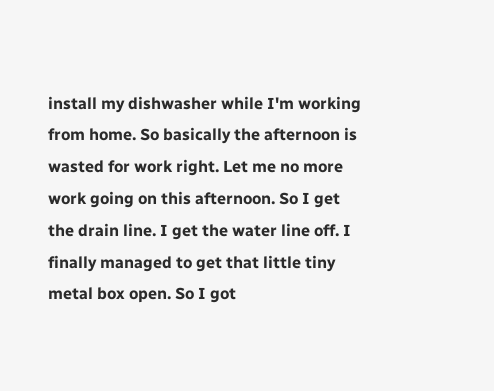install my dishwasher while I'm working from home. So basically the afternoon is wasted for work right. Let me no more work going on this afternoon. So I get the drain line. I get the water line off. I finally managed to get that little tiny metal box open. So I got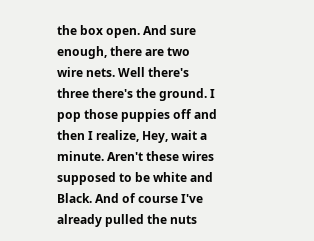the box open. And sure enough, there are two wire nets. Well there's three there's the ground. I pop those puppies off and then I realize, Hey, wait a minute. Aren't these wires supposed to be white and Black. And of course I've already pulled the nuts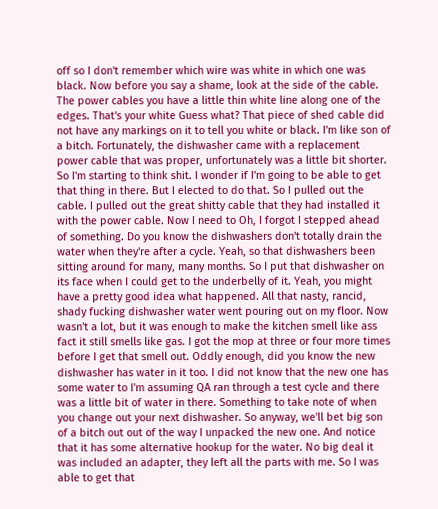off so I don't remember which wire was white in which one was black. Now before you say a shame, look at the side of the cable. The power cables you have a little thin white line along one of the edges. That's your white Guess what? That piece of shed cable did not have any markings on it to tell you white or black. I'm like son of a bitch. Fortunately, the dishwasher came with a replacement power cable that was proper, unfortunately was a little bit shorter. So I'm starting to think shit. I wonder if I'm going to be able to get that thing in there. But I elected to do that. So I pulled out the cable. I pulled out the great shitty cable that they had installed it with the power cable. Now I need to Oh, I forgot I stepped ahead of something. Do you know the dishwashers don't totally drain the water when they're after a cycle. Yeah, so that dishwashers been sitting around for many, many months. So I put that dishwasher on its face when I could get to the underbelly of it. Yeah, you might have a pretty good idea what happened. All that nasty, rancid, shady fucking dishwasher water went pouring out on my floor. Now wasn't a lot, but it was enough to make the kitchen smell like ass fact it still smells like gas. I got the mop at three or four more times before I get that smell out. Oddly enough, did you know the new dishwasher has water in it too. I did not know that the new one has some water to I'm assuming QA ran through a test cycle and there was a little bit of water in there. Something to take note of when you change out your next dishwasher. So anyway, we'll bet big son of a bitch out out of the way I unpacked the new one. And notice that it has some alternative hookup for the water. No big deal it was included an adapter, they left all the parts with me. So I was able to get that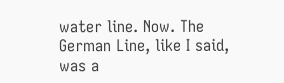water line. Now. The German Line, like I said, was a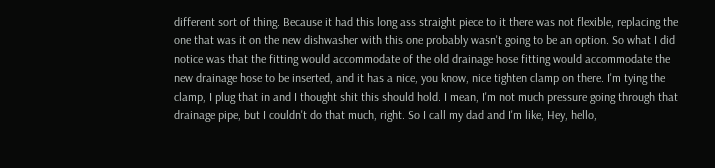different sort of thing. Because it had this long ass straight piece to it there was not flexible, replacing the one that was it on the new dishwasher with this one probably wasn't going to be an option. So what I did notice was that the fitting would accommodate of the old drainage hose fitting would accommodate the new drainage hose to be inserted, and it has a nice, you know, nice tighten clamp on there. I'm tying the clamp, I plug that in and I thought shit this should hold. I mean, I'm not much pressure going through that drainage pipe, but I couldn't do that much, right. So I call my dad and I'm like, Hey, hello,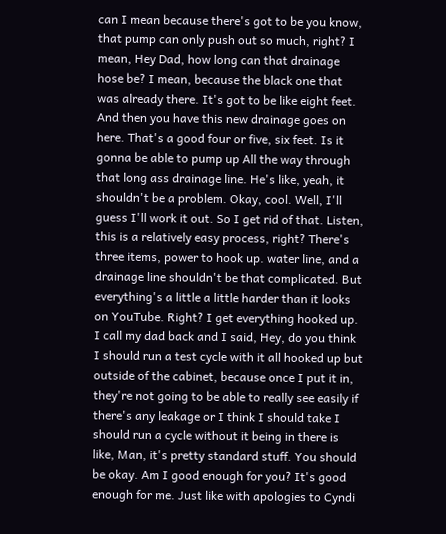can I mean because there's got to be you know, that pump can only push out so much, right? I mean, Hey Dad, how long can that drainage hose be? I mean, because the black one that was already there. It's got to be like eight feet. And then you have this new drainage goes on here. That's a good four or five, six feet. Is it gonna be able to pump up All the way through that long ass drainage line. He's like, yeah, it shouldn't be a problem. Okay, cool. Well, I'll guess I'll work it out. So I get rid of that. Listen, this is a relatively easy process, right? There's three items, power to hook up. water line, and a drainage line shouldn't be that complicated. But everything's a little a little harder than it looks on YouTube. Right? I get everything hooked up. I call my dad back and I said, Hey, do you think I should run a test cycle with it all hooked up but outside of the cabinet, because once I put it in, they're not going to be able to really see easily if there's any leakage or I think I should take I should run a cycle without it being in there is like, Man, it's pretty standard stuff. You should be okay. Am I good enough for you? It's good enough for me. Just like with apologies to Cyndi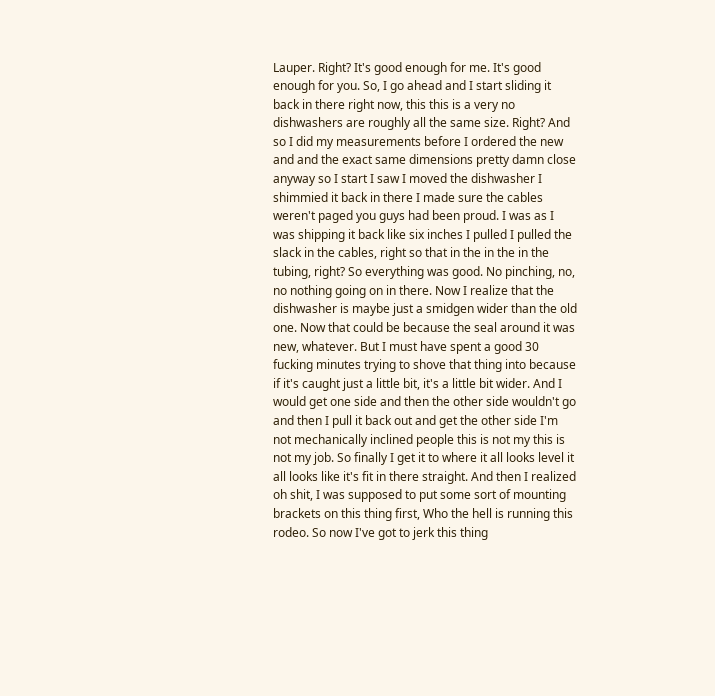Lauper. Right? It's good enough for me. It's good enough for you. So, I go ahead and I start sliding it back in there right now, this this is a very no dishwashers are roughly all the same size. Right? And so I did my measurements before I ordered the new and and the exact same dimensions pretty damn close anyway so I start I saw I moved the dishwasher I shimmied it back in there I made sure the cables weren't paged you guys had been proud. I was as I was shipping it back like six inches I pulled I pulled the slack in the cables, right so that in the in the in the tubing, right? So everything was good. No pinching, no, no nothing going on in there. Now I realize that the dishwasher is maybe just a smidgen wider than the old one. Now that could be because the seal around it was new, whatever. But I must have spent a good 30 fucking minutes trying to shove that thing into because if it's caught just a little bit, it's a little bit wider. And I would get one side and then the other side wouldn't go and then I pull it back out and get the other side I'm not mechanically inclined people this is not my this is not my job. So finally I get it to where it all looks level it all looks like it's fit in there straight. And then I realized oh shit, I was supposed to put some sort of mounting brackets on this thing first, Who the hell is running this rodeo. So now I've got to jerk this thing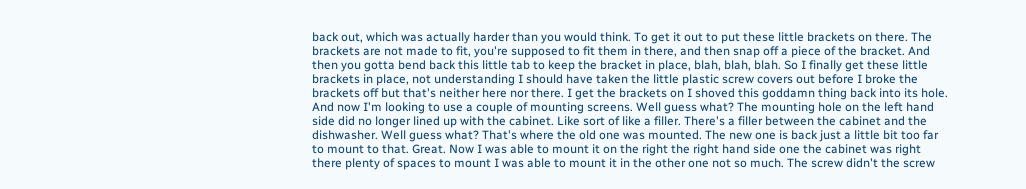back out, which was actually harder than you would think. To get it out to put these little brackets on there. The brackets are not made to fit, you're supposed to fit them in there, and then snap off a piece of the bracket. And then you gotta bend back this little tab to keep the bracket in place, blah, blah, blah. So I finally get these little brackets in place, not understanding I should have taken the little plastic screw covers out before I broke the brackets off but that's neither here nor there. I get the brackets on I shoved this goddamn thing back into its hole. And now I'm looking to use a couple of mounting screens. Well guess what? The mounting hole on the left hand side did no longer lined up with the cabinet. Like sort of like a filler. There's a filler between the cabinet and the dishwasher. Well guess what? That's where the old one was mounted. The new one is back just a little bit too far to mount to that. Great. Now I was able to mount it on the right the right hand side one the cabinet was right there plenty of spaces to mount I was able to mount it in the other one not so much. The screw didn't the screw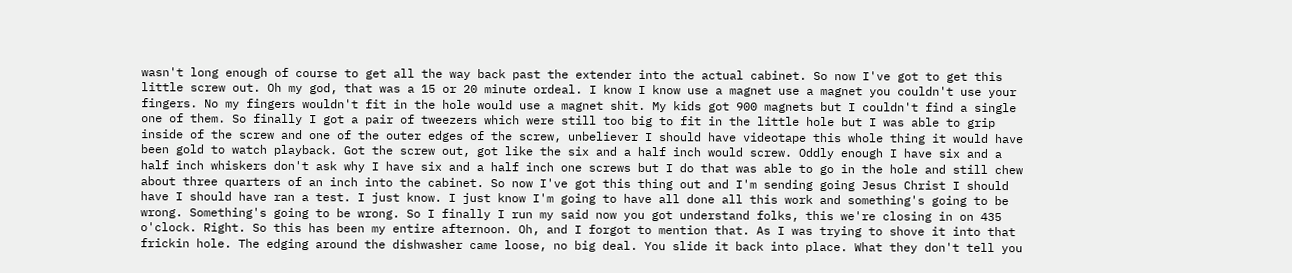wasn't long enough of course to get all the way back past the extender into the actual cabinet. So now I've got to get this little screw out. Oh my god, that was a 15 or 20 minute ordeal. I know I know use a magnet use a magnet you couldn't use your fingers. No my fingers wouldn't fit in the hole would use a magnet shit. My kids got 900 magnets but I couldn't find a single one of them. So finally I got a pair of tweezers which were still too big to fit in the little hole but I was able to grip inside of the screw and one of the outer edges of the screw, unbeliever I should have videotape this whole thing it would have been gold to watch playback. Got the screw out, got like the six and a half inch would screw. Oddly enough I have six and a half inch whiskers don't ask why I have six and a half inch one screws but I do that was able to go in the hole and still chew about three quarters of an inch into the cabinet. So now I've got this thing out and I'm sending going Jesus Christ I should have I should have ran a test. I just know. I just know I'm going to have all done all this work and something's going to be wrong. Something's going to be wrong. So I finally I run my said now you got understand folks, this we're closing in on 435 o'clock. Right. So this has been my entire afternoon. Oh, and I forgot to mention that. As I was trying to shove it into that frickin hole. The edging around the dishwasher came loose, no big deal. You slide it back into place. What they don't tell you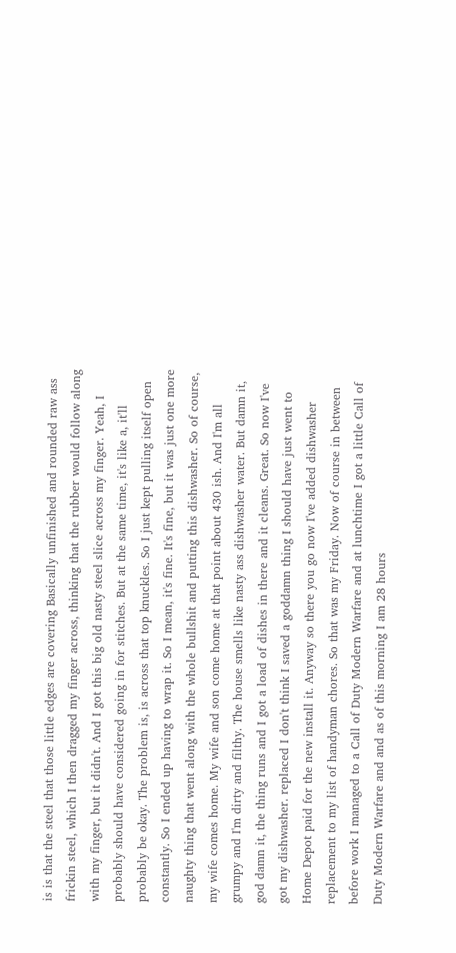is is that the steel that those little edges are covering Basically unfinished and rounded raw ass frickin steel, which I then dragged my finger across, thinking that the rubber would follow along with my finger, but it didn't. And I got this big old nasty steel slice across my finger. Yeah, I probably should have considered going in for stitches. But at the same time, it's like a, it'll probably be okay. The problem is, is across that top knuckles. So I just kept pulling itself open constantly. So I ended up having to wrap it. So I mean, it's fine. It's fine, but it was just one more naughty thing that went along with the whole bullshit and putting this dishwasher. So of course, my wife comes home. My wife and son come home at that point about 430 ish. And I'm all grumpy and I'm dirty and filthy. The house smells like nasty ass dishwasher water. But damn it, god damn it, the thing runs and I got a load of dishes in there and it cleans. Great. So now I've got my dishwasher. replaced I don't think I saved a goddamn thing I should have just went to Home Depot paid for the new install it. Anyway so there you go now I've added dishwasher replacement to my list of handyman chores. So that was my Friday. Now of course in between before work I managed to a Call of Duty Modern Warfare and at lunchtime I got a little Call of Duty Modern Warfare and and as of this morning I am 28 hours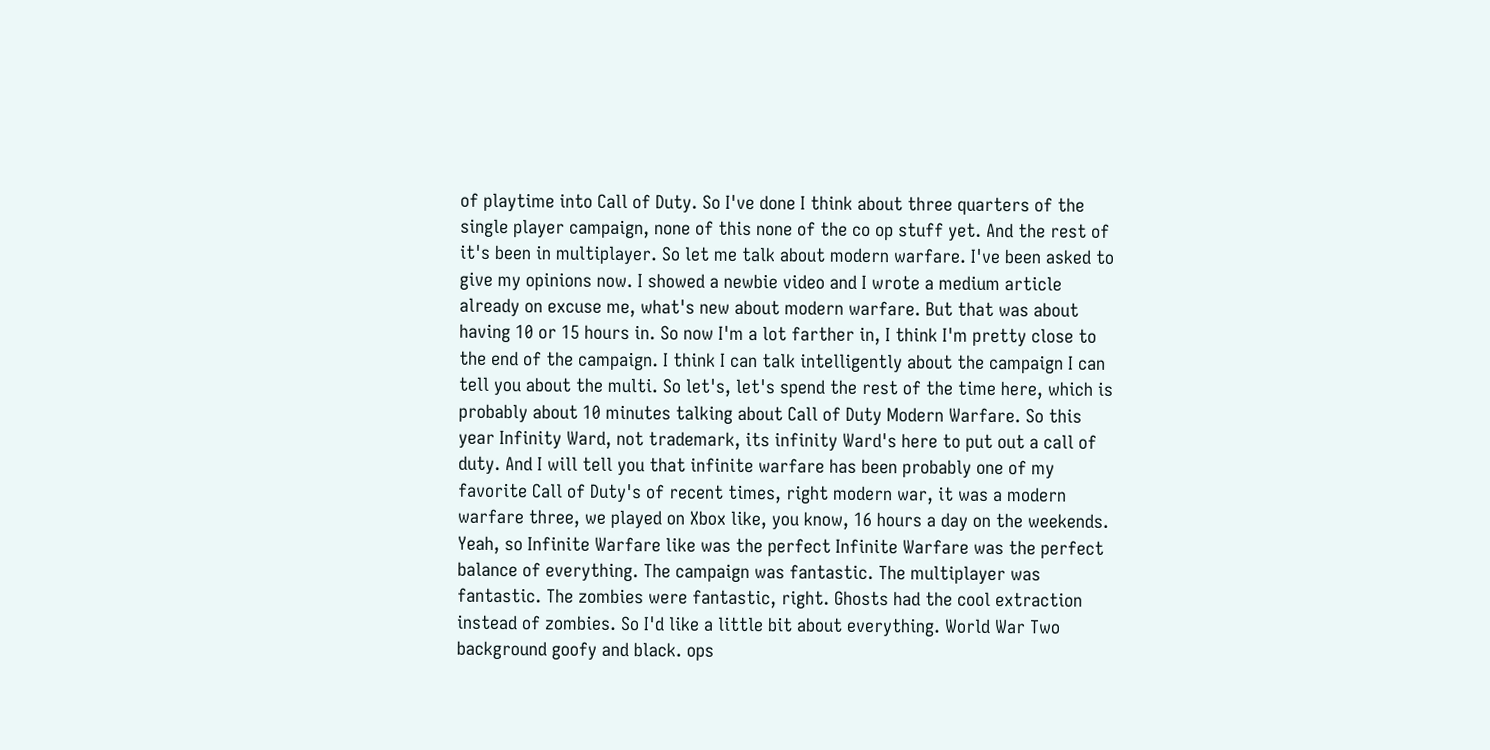of playtime into Call of Duty. So I've done I think about three quarters of the single player campaign, none of this none of the co op stuff yet. And the rest of it's been in multiplayer. So let me talk about modern warfare. I've been asked to give my opinions now. I showed a newbie video and I wrote a medium article already on excuse me, what's new about modern warfare. But that was about having 10 or 15 hours in. So now I'm a lot farther in, I think I'm pretty close to the end of the campaign. I think I can talk intelligently about the campaign I can tell you about the multi. So let's, let's spend the rest of the time here, which is probably about 10 minutes talking about Call of Duty Modern Warfare. So this year Infinity Ward, not trademark, its infinity Ward's here to put out a call of duty. And I will tell you that infinite warfare has been probably one of my favorite Call of Duty's of recent times, right modern war, it was a modern warfare three, we played on Xbox like, you know, 16 hours a day on the weekends. Yeah, so Infinite Warfare like was the perfect Infinite Warfare was the perfect balance of everything. The campaign was fantastic. The multiplayer was fantastic. The zombies were fantastic, right. Ghosts had the cool extraction instead of zombies. So I'd like a little bit about everything. World War Two background goofy and black. ops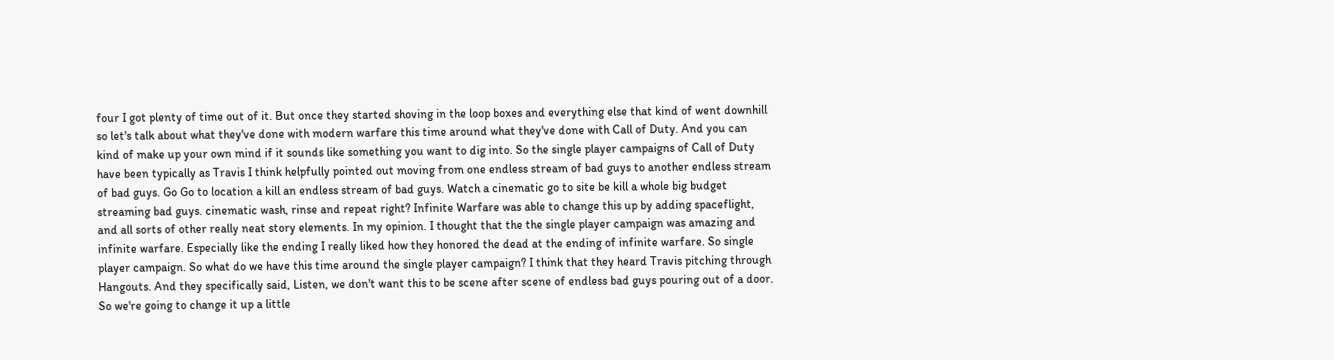four I got plenty of time out of it. But once they started shoving in the loop boxes and everything else that kind of went downhill so let's talk about what they've done with modern warfare this time around what they've done with Call of Duty. And you can kind of make up your own mind if it sounds like something you want to dig into. So the single player campaigns of Call of Duty have been typically as Travis I think helpfully pointed out moving from one endless stream of bad guys to another endless stream of bad guys. Go Go to location a kill an endless stream of bad guys. Watch a cinematic go to site be kill a whole big budget streaming bad guys. cinematic wash, rinse and repeat right? Infinite Warfare was able to change this up by adding spaceflight, and all sorts of other really neat story elements. In my opinion. I thought that the the single player campaign was amazing and infinite warfare. Especially like the ending I really liked how they honored the dead at the ending of infinite warfare. So single player campaign. So what do we have this time around the single player campaign? I think that they heard Travis pitching through Hangouts. And they specifically said, Listen, we don't want this to be scene after scene of endless bad guys pouring out of a door. So we're going to change it up a little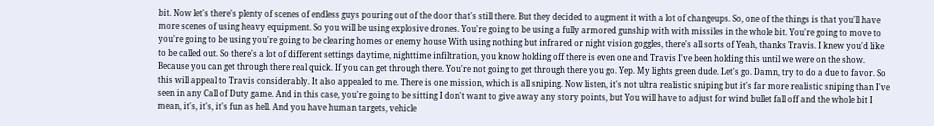bit. Now let's there's plenty of scenes of endless guys pouring out of the door that's still there. But they decided to augment it with a lot of changeups. So, one of the things is that you'll have more scenes of using heavy equipment. So you will be using explosive drones. You're going to be using a fully armored gunship with with missiles in the whole bit. You're going to move to you're going to be using you're going to be clearing homes or enemy house With using nothing but infrared or night vision goggles, there's all sorts of Yeah, thanks Travis. I knew you'd like to be called out. So there's a lot of different settings daytime, nighttime infiltration, you know holding off there is even one and Travis I've been holding this until we were on the show. Because you can get through there real quick. If you can get through there. You're not going to get through there you go. Yep. My lights green dude. Let's go. Damn, try to do a due to favor. So this will appeal to Travis considerably. It also appealed to me. There is one mission, which is all sniping. Now listen, it's not ultra realistic sniping but it's far more realistic sniping than I've seen in any Call of Duty game. And in this case, you're going to be sitting I don't want to give away any story points, but You will have to adjust for wind bullet fall off and the whole bit I mean, it's, it's, it's fun as hell. And you have human targets, vehicle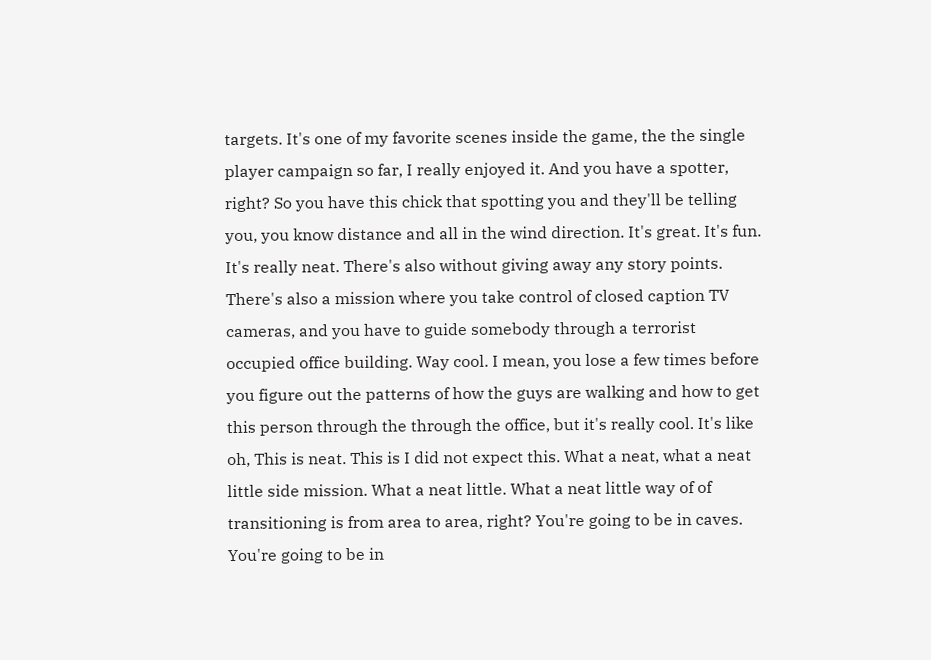targets. It's one of my favorite scenes inside the game, the the single player campaign so far, I really enjoyed it. And you have a spotter, right? So you have this chick that spotting you and they'll be telling you, you know distance and all in the wind direction. It's great. It's fun. It's really neat. There's also without giving away any story points. There's also a mission where you take control of closed caption TV cameras, and you have to guide somebody through a terrorist occupied office building. Way cool. I mean, you lose a few times before you figure out the patterns of how the guys are walking and how to get this person through the through the office, but it's really cool. It's like oh, This is neat. This is I did not expect this. What a neat, what a neat little side mission. What a neat little. What a neat little way of of transitioning is from area to area, right? You're going to be in caves. You're going to be in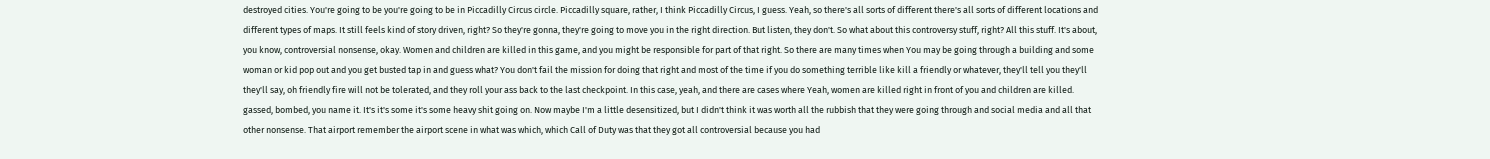destroyed cities. You're going to be you're going to be in Piccadilly Circus circle. Piccadilly square, rather, I think Piccadilly Circus, I guess. Yeah, so there's all sorts of different there's all sorts of different locations and different types of maps. It still feels kind of story driven, right? So they're gonna, they're going to move you in the right direction. But listen, they don't. So what about this controversy stuff, right? All this stuff. It's about, you know, controversial nonsense, okay. Women and children are killed in this game, and you might be responsible for part of that right. So there are many times when You may be going through a building and some woman or kid pop out and you get busted tap in and guess what? You don't fail the mission for doing that right and most of the time if you do something terrible like kill a friendly or whatever, they'll tell you they'll they'll say, oh friendly fire will not be tolerated, and they roll your ass back to the last checkpoint. In this case, yeah, and there are cases where Yeah, women are killed right in front of you and children are killed. gassed, bombed, you name it. It's it's some it's some heavy shit going on. Now maybe I'm a little desensitized, but I didn't think it was worth all the rubbish that they were going through and social media and all that other nonsense. That airport remember the airport scene in what was which, which Call of Duty was that they got all controversial because you had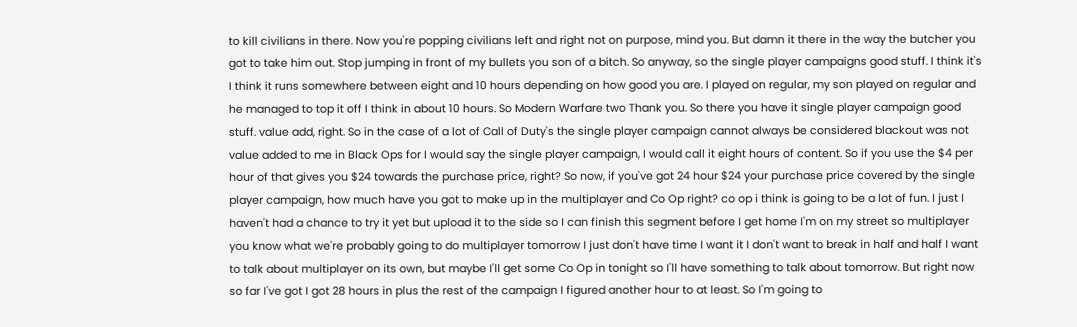to kill civilians in there. Now you're popping civilians left and right not on purpose, mind you. But damn it there in the way the butcher you got to take him out. Stop jumping in front of my bullets you son of a bitch. So anyway, so the single player campaigns good stuff. I think it's I think it runs somewhere between eight and 10 hours depending on how good you are. I played on regular, my son played on regular and he managed to top it off I think in about 10 hours. So Modern Warfare two Thank you. So there you have it single player campaign good stuff. value add, right. So in the case of a lot of Call of Duty's the single player campaign cannot always be considered blackout was not value added to me in Black Ops for I would say the single player campaign, I would call it eight hours of content. So if you use the $4 per hour of that gives you $24 towards the purchase price, right? So now, if you've got 24 hour $24 your purchase price covered by the single player campaign, how much have you got to make up in the multiplayer and Co Op right? co op i think is going to be a lot of fun. I just I haven't had a chance to try it yet but upload it to the side so I can finish this segment before I get home I'm on my street so multiplayer you know what we're probably going to do multiplayer tomorrow I just don't have time I want it I don't want to break in half and half I want to talk about multiplayer on its own, but maybe I'll get some Co Op in tonight so I'll have something to talk about tomorrow. But right now so far I've got I got 28 hours in plus the rest of the campaign I figured another hour to at least. So I'm going to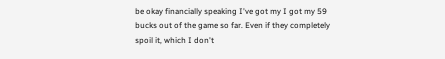be okay financially speaking I've got my I got my 59 bucks out of the game so far. Even if they completely spoil it, which I don't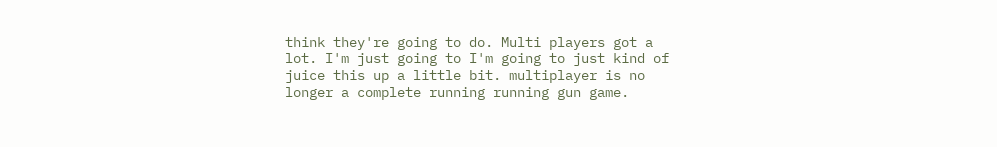think they're going to do. Multi players got a lot. I'm just going to I'm going to just kind of juice this up a little bit. multiplayer is no longer a complete running running gun game.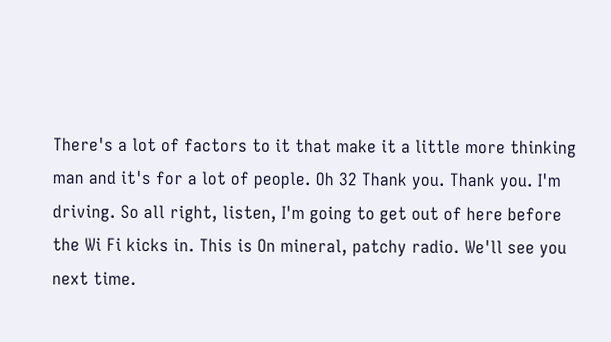There's a lot of factors to it that make it a little more thinking man and it's for a lot of people. Oh 32 Thank you. Thank you. I'm driving. So all right, listen, I'm going to get out of here before the Wi Fi kicks in. This is On mineral, patchy radio. We'll see you next time.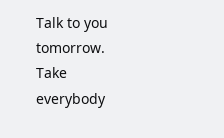Talk to you tomorrow. Take everybody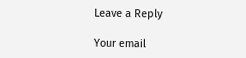Leave a Reply

Your email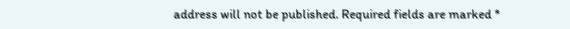address will not be published. Required fields are marked *